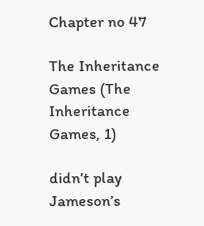Chapter no 47

The Inheritance Games (The Inheritance Games, 1)

didn’t play Jameson’s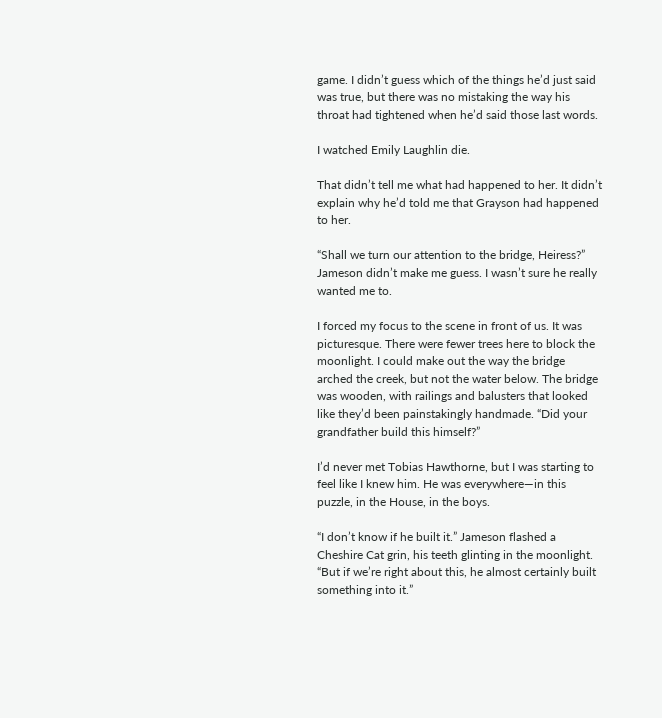game. I didn’t guess which of the things he’d just said was true, but there was no mistaking the way his throat had tightened when he’d said those last words.

I watched Emily Laughlin die.

That didn’t tell me what had happened to her. It didn’t explain why he’d told me that Grayson had happened to her.

“Shall we turn our attention to the bridge, Heiress?” Jameson didn’t make me guess. I wasn’t sure he really wanted me to.

I forced my focus to the scene in front of us. It was picturesque. There were fewer trees here to block the moonlight. I could make out the way the bridge arched the creek, but not the water below. The bridge was wooden, with railings and balusters that looked like they’d been painstakingly handmade. “Did your grandfather build this himself?”

I’d never met Tobias Hawthorne, but I was starting to feel like I knew him. He was everywhere—in this puzzle, in the House, in the boys.

“I don’t know if he built it.” Jameson flashed a Cheshire Cat grin, his teeth glinting in the moonlight. “But if we’re right about this, he almost certainly built something into it.”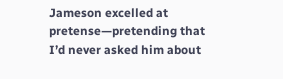Jameson excelled at pretense—pretending that I’d never asked him about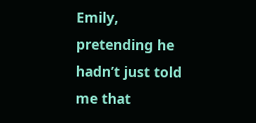Emily, pretending he hadn’t just told me that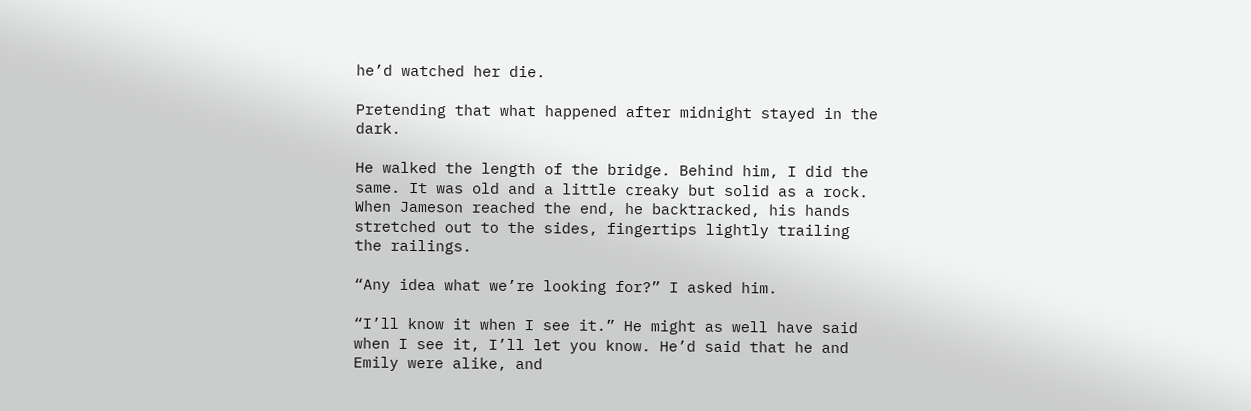he’d watched her die.

Pretending that what happened after midnight stayed in the dark.

He walked the length of the bridge. Behind him, I did the same. It was old and a little creaky but solid as a rock. When Jameson reached the end, he backtracked, his hands stretched out to the sides, fingertips lightly trailing the railings.

“Any idea what we’re looking for?” I asked him.

“I’ll know it when I see it.” He might as well have said when I see it, I’ll let you know. He’d said that he and Emily were alike, and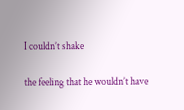I couldn’t shake

the feeling that he wouldn’t have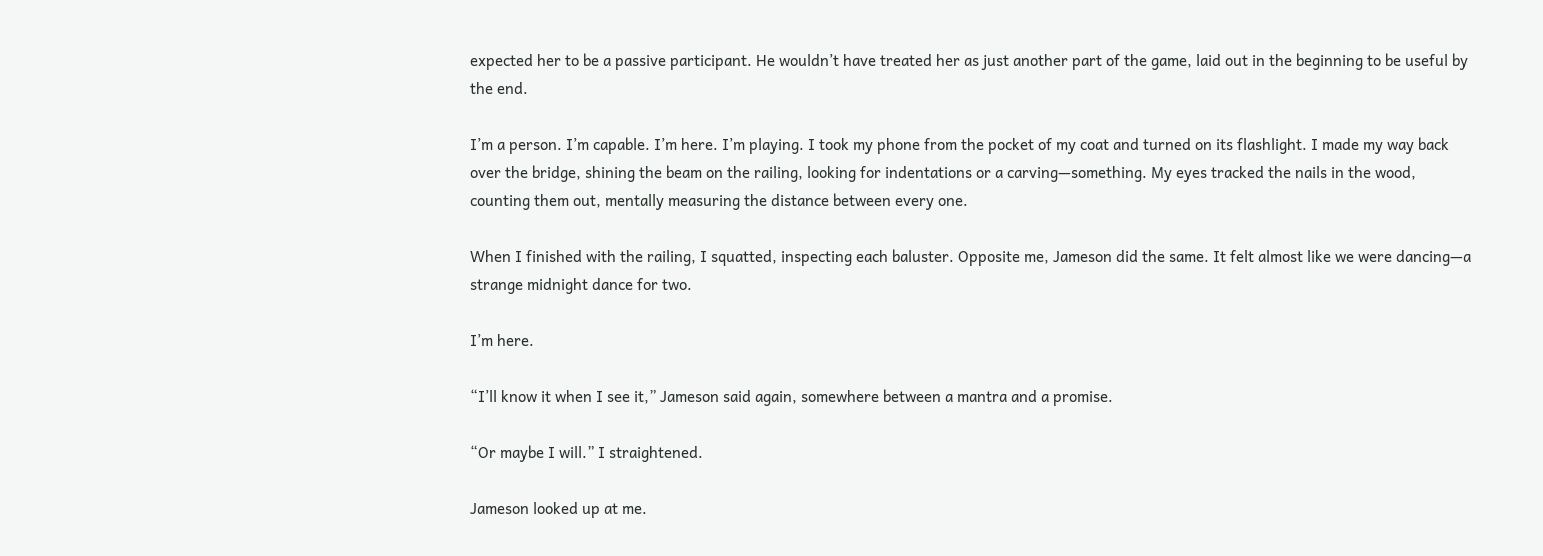expected her to be a passive participant. He wouldn’t have treated her as just another part of the game, laid out in the beginning to be useful by the end.

I’m a person. I’m capable. I’m here. I’m playing. I took my phone from the pocket of my coat and turned on its flashlight. I made my way back over the bridge, shining the beam on the railing, looking for indentations or a carving—something. My eyes tracked the nails in the wood, counting them out, mentally measuring the distance between every one.

When I finished with the railing, I squatted, inspecting each baluster. Opposite me, Jameson did the same. It felt almost like we were dancing—a strange midnight dance for two.

I’m here.

“I’ll know it when I see it,” Jameson said again, somewhere between a mantra and a promise.

“Or maybe I will.” I straightened.

Jameson looked up at me.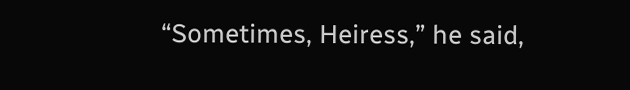“Sometimes, Heiress,” he said,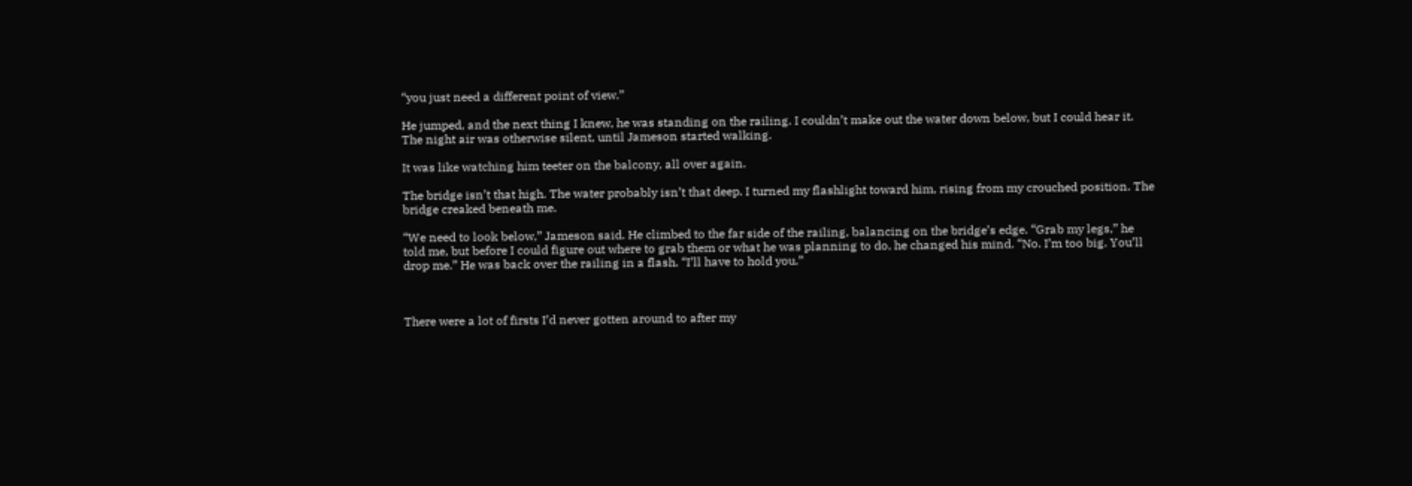“you just need a different point of view.”

He jumped, and the next thing I knew, he was standing on the railing. I couldn’t make out the water down below, but I could hear it. The night air was otherwise silent, until Jameson started walking.

It was like watching him teeter on the balcony, all over again.

The bridge isn’t that high. The water probably isn’t that deep. I turned my flashlight toward him, rising from my crouched position. The bridge creaked beneath me.

“We need to look below,” Jameson said. He climbed to the far side of the railing, balancing on the bridge’s edge. “Grab my legs,” he told me, but before I could figure out where to grab them or what he was planning to do, he changed his mind. “No. I’m too big. You’ll drop me.” He was back over the railing in a flash. “I’ll have to hold you.”



There were a lot of firsts I’d never gotten around to after my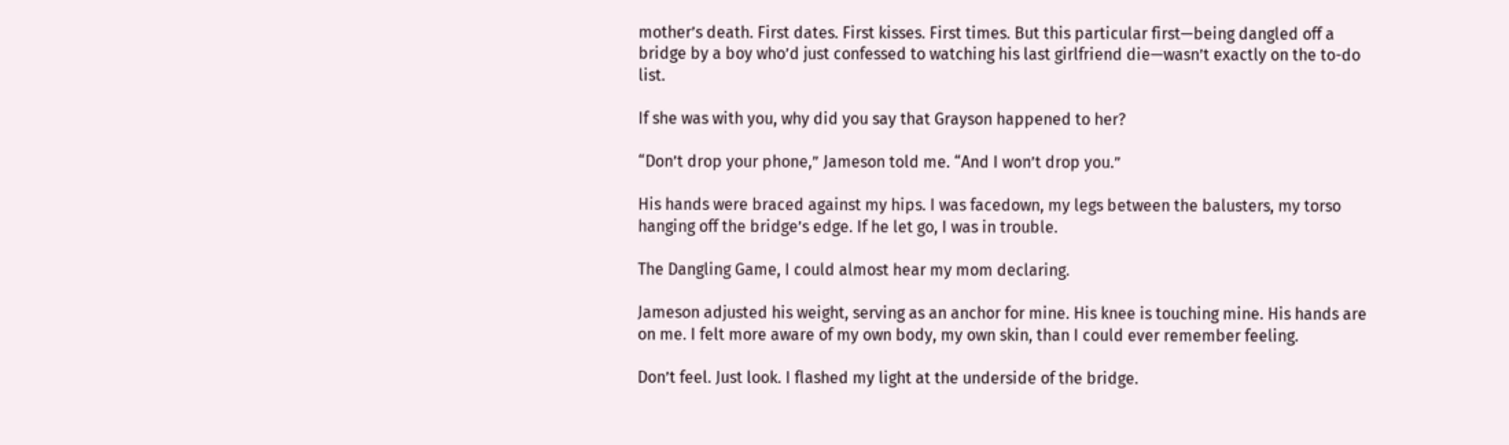mother’s death. First dates. First kisses. First times. But this particular first—being dangled off a bridge by a boy who’d just confessed to watching his last girlfriend die—wasn’t exactly on the to-do list.

If she was with you, why did you say that Grayson happened to her?

“Don’t drop your phone,” Jameson told me. “And I won’t drop you.”

His hands were braced against my hips. I was facedown, my legs between the balusters, my torso hanging off the bridge’s edge. If he let go, I was in trouble.

The Dangling Game, I could almost hear my mom declaring.

Jameson adjusted his weight, serving as an anchor for mine. His knee is touching mine. His hands are on me. I felt more aware of my own body, my own skin, than I could ever remember feeling.

Don’t feel. Just look. I flashed my light at the underside of the bridge.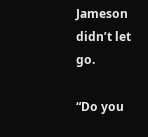Jameson didn’t let go.

“Do you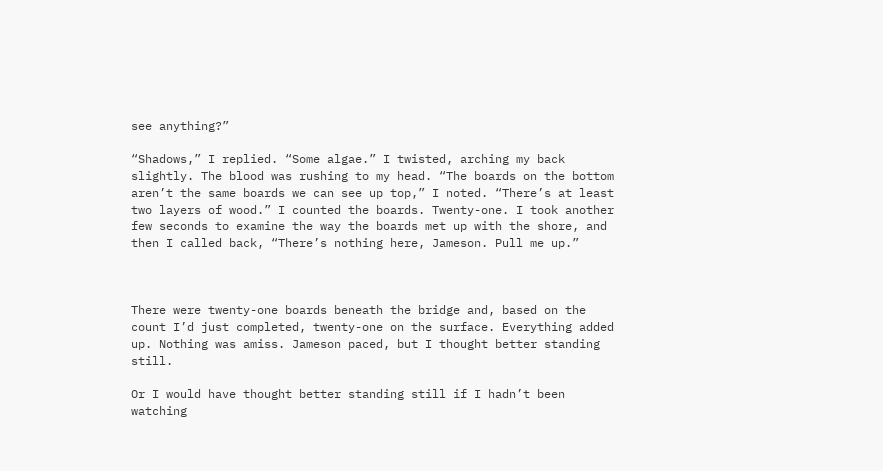see anything?”

“Shadows,” I replied. “Some algae.” I twisted, arching my back slightly. The blood was rushing to my head. “The boards on the bottom aren’t the same boards we can see up top,” I noted. “There’s at least two layers of wood.” I counted the boards. Twenty-one. I took another few seconds to examine the way the boards met up with the shore, and then I called back, “There’s nothing here, Jameson. Pull me up.”



There were twenty-one boards beneath the bridge and, based on the count I’d just completed, twenty-one on the surface. Everything added up. Nothing was amiss. Jameson paced, but I thought better standing still.

Or I would have thought better standing still if I hadn’t been watching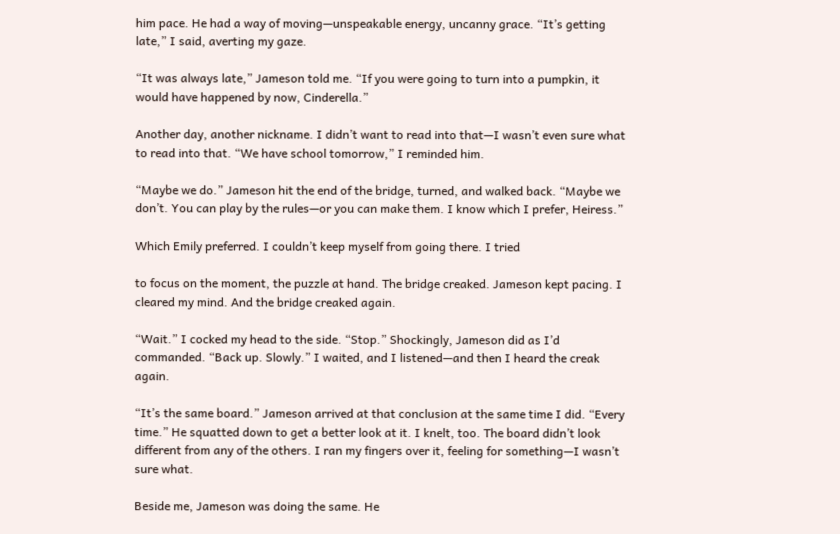him pace. He had a way of moving—unspeakable energy, uncanny grace. “It’s getting late,” I said, averting my gaze.

“It was always late,” Jameson told me. “If you were going to turn into a pumpkin, it would have happened by now, Cinderella.”

Another day, another nickname. I didn’t want to read into that—I wasn’t even sure what to read into that. “We have school tomorrow,” I reminded him.

“Maybe we do.” Jameson hit the end of the bridge, turned, and walked back. “Maybe we don’t. You can play by the rules—or you can make them. I know which I prefer, Heiress.”

Which Emily preferred. I couldn’t keep myself from going there. I tried

to focus on the moment, the puzzle at hand. The bridge creaked. Jameson kept pacing. I cleared my mind. And the bridge creaked again.

“Wait.” I cocked my head to the side. “Stop.” Shockingly, Jameson did as I’d commanded. “Back up. Slowly.” I waited, and I listened—and then I heard the creak again.

“It’s the same board.” Jameson arrived at that conclusion at the same time I did. “Every time.” He squatted down to get a better look at it. I knelt, too. The board didn’t look different from any of the others. I ran my fingers over it, feeling for something—I wasn’t sure what.

Beside me, Jameson was doing the same. He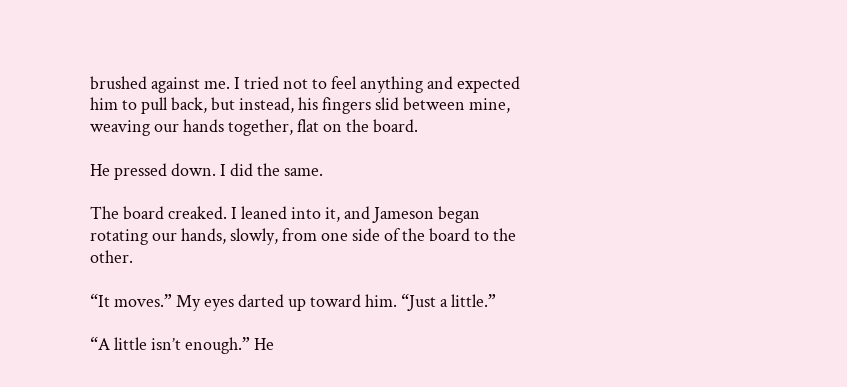brushed against me. I tried not to feel anything and expected him to pull back, but instead, his fingers slid between mine, weaving our hands together, flat on the board.

He pressed down. I did the same.

The board creaked. I leaned into it, and Jameson began rotating our hands, slowly, from one side of the board to the other.

“It moves.” My eyes darted up toward him. “Just a little.”

“A little isn’t enough.” He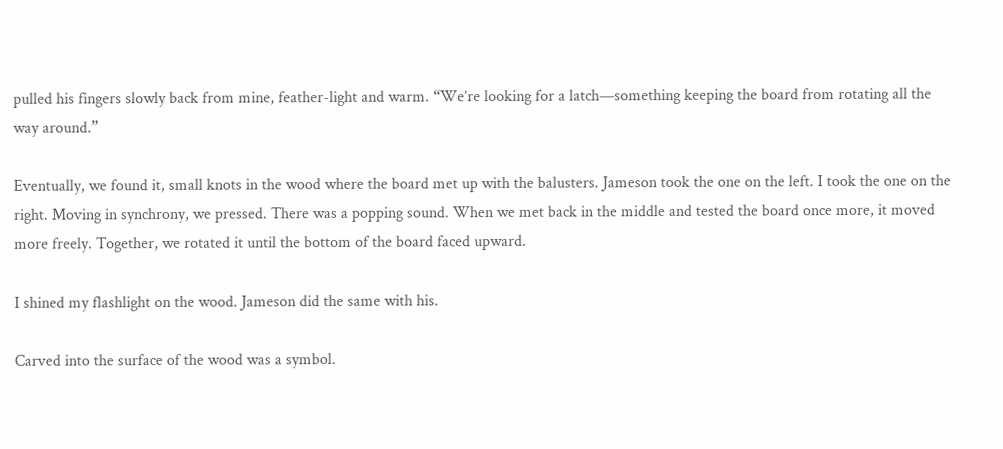pulled his fingers slowly back from mine, feather-light and warm. “We’re looking for a latch—something keeping the board from rotating all the way around.”

Eventually, we found it, small knots in the wood where the board met up with the balusters. Jameson took the one on the left. I took the one on the right. Moving in synchrony, we pressed. There was a popping sound. When we met back in the middle and tested the board once more, it moved more freely. Together, we rotated it until the bottom of the board faced upward.

I shined my flashlight on the wood. Jameson did the same with his.

Carved into the surface of the wood was a symbol.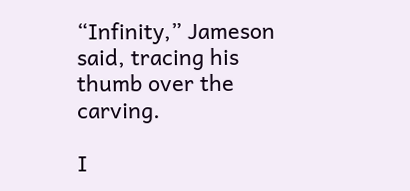“Infinity,” Jameson said, tracing his thumb over the carving.

I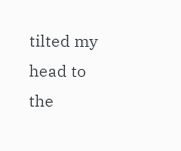tilted my head to the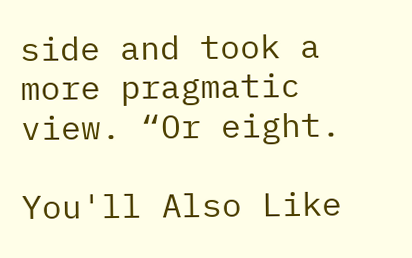side and took a more pragmatic view. “Or eight.

You'll Also Like